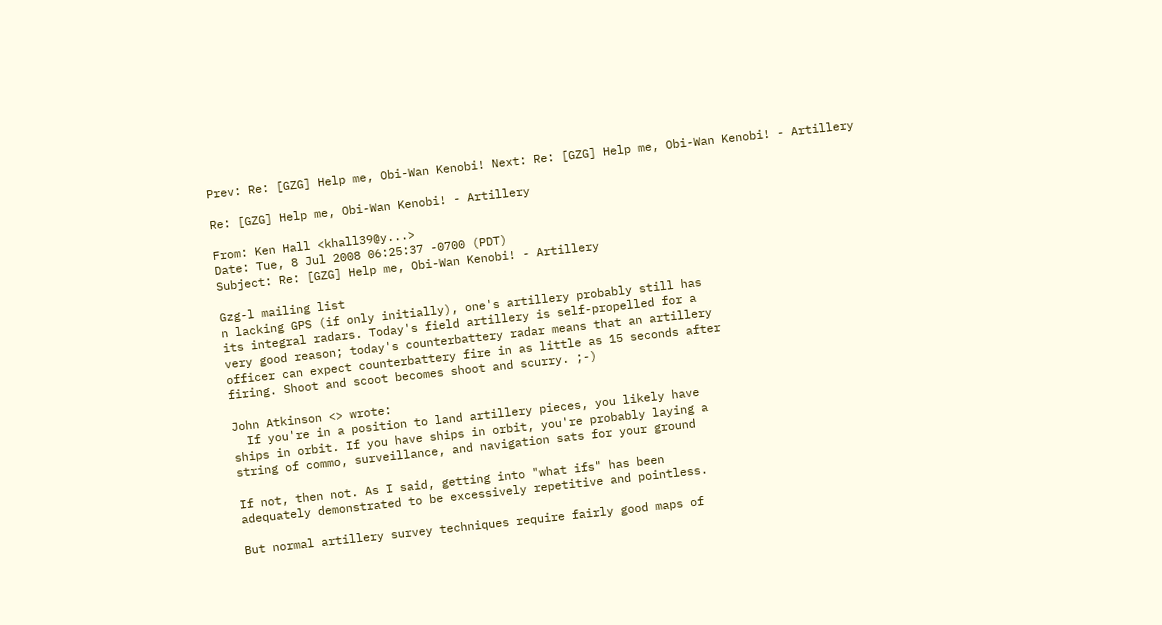Prev: Re: [GZG] Help me, Obi-Wan Kenobi! Next: Re: [GZG] Help me, Obi-Wan Kenobi! - Artillery

Re: [GZG] Help me, Obi-Wan Kenobi! - Artillery

From: Ken Hall <khall39@y...>
Date: Tue, 8 Jul 2008 06:25:37 -0700 (PDT)
Subject: Re: [GZG] Help me, Obi-Wan Kenobi! - Artillery

Gzg-l mailing list
n lacking GPS (if only initially), one's artillery probably still has
its integral radars. Today's field artillery is self-propelled for a
very good reason; today's counterbattery radar means that an artillery
officer can expect counterbattery fire in as little as 15 seconds after
firing. Shoot and scoot becomes shoot and scurry. ;-)

John Atkinson <> wrote:
  If you're in a position to land artillery pieces, you likely have
ships in orbit. If you have ships in orbit, you're probably laying a
string of commo, surveillance, and navigation sats for your ground

If not, then not. As I said, getting into "what ifs" has been
adequately demonstrated to be excessively repetitive and pointless.

But normal artillery survey techniques require fairly good maps of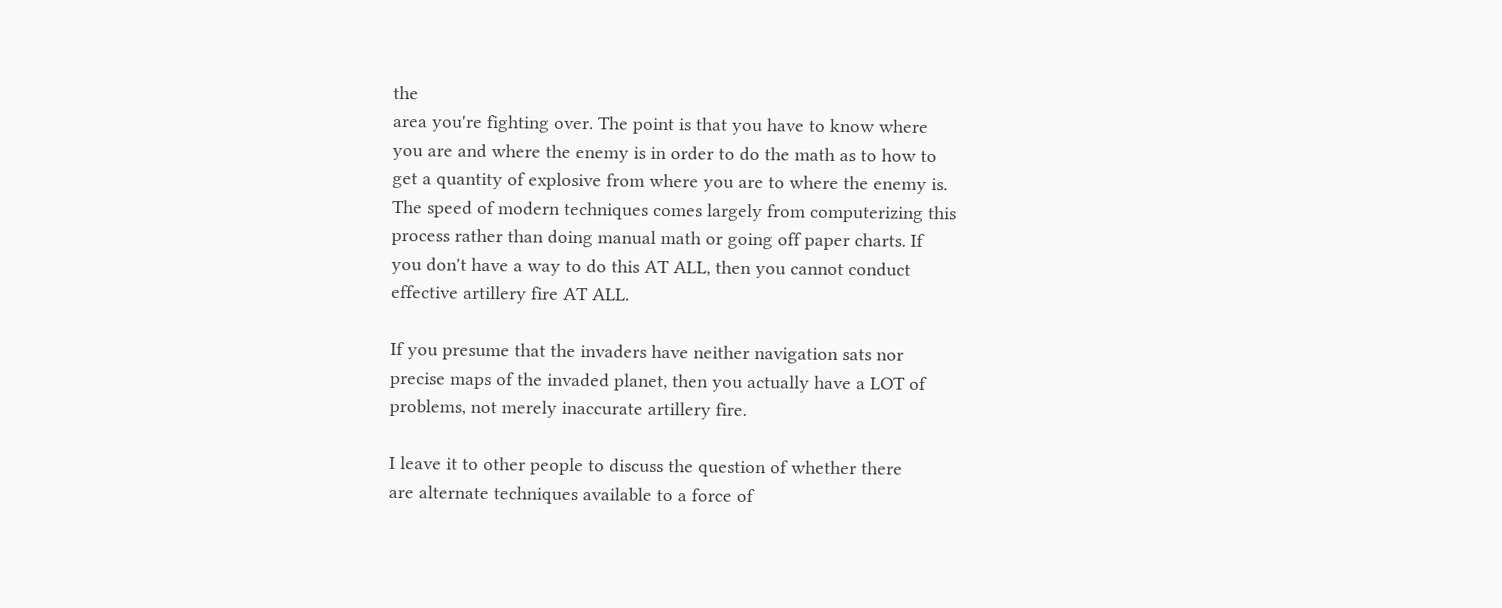the
area you're fighting over. The point is that you have to know where
you are and where the enemy is in order to do the math as to how to
get a quantity of explosive from where you are to where the enemy is.
The speed of modern techniques comes largely from computerizing this
process rather than doing manual math or going off paper charts. If
you don't have a way to do this AT ALL, then you cannot conduct
effective artillery fire AT ALL.

If you presume that the invaders have neither navigation sats nor
precise maps of the invaded planet, then you actually have a LOT of
problems, not merely inaccurate artillery fire.

I leave it to other people to discuss the question of whether there
are alternate techniques available to a force of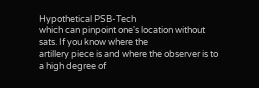Hypothetical PSB-Tech
which can pinpoint one's location without sats. If you know where the
artillery piece is and where the observer is to a high degree of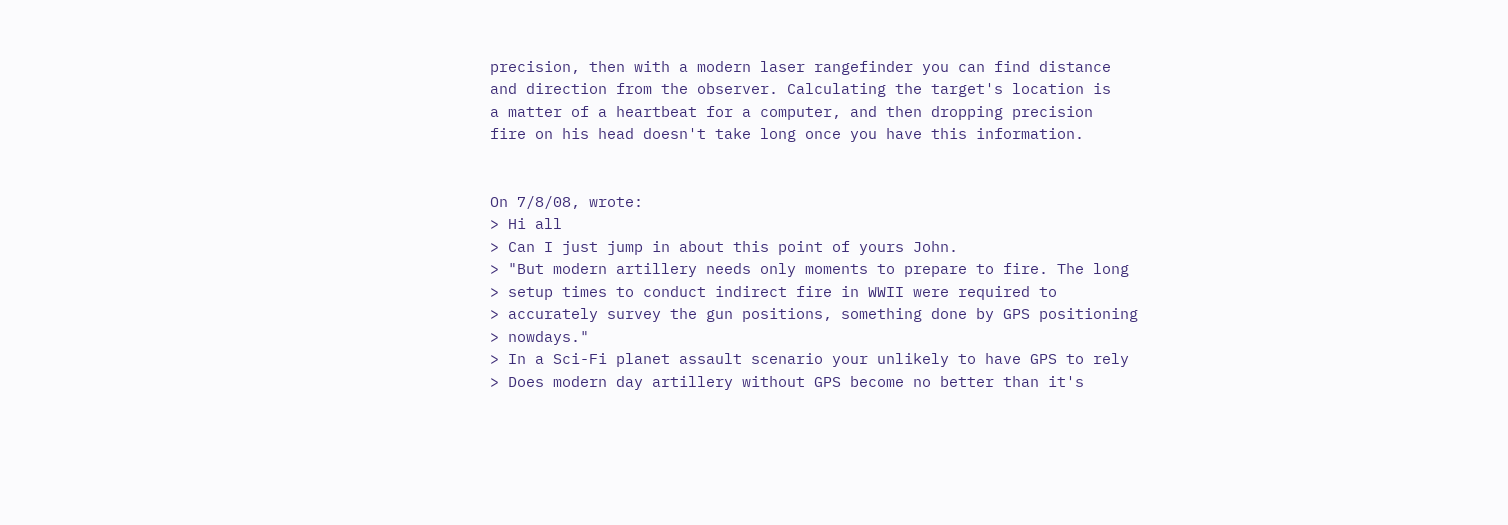precision, then with a modern laser rangefinder you can find distance
and direction from the observer. Calculating the target's location is
a matter of a heartbeat for a computer, and then dropping precision
fire on his head doesn't take long once you have this information.


On 7/8/08, wrote:
> Hi all
> Can I just jump in about this point of yours John.
> "But modern artillery needs only moments to prepare to fire. The long
> setup times to conduct indirect fire in WWII were required to
> accurately survey the gun positions, something done by GPS positioning
> nowdays."
> In a Sci-Fi planet assault scenario your unlikely to have GPS to rely
> Does modern day artillery without GPS become no better than it's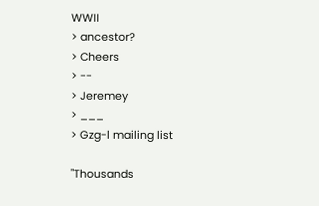WWII
> ancestor?
> Cheers
> --
> Jeremey
> ___
> Gzg-l mailing list

"Thousands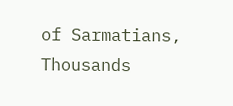of Sarmatians, Thousands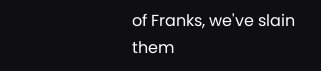of Franks, we've slain them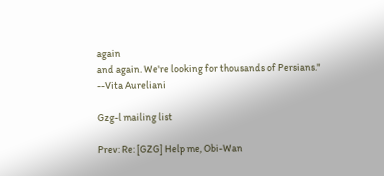again
and again. We're looking for thousands of Persians."
--Vita Aureliani

Gzg-l mailing list

Prev: Re: [GZG] Help me, Obi-Wan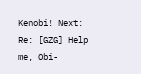Kenobi! Next: Re: [GZG] Help me, Obi-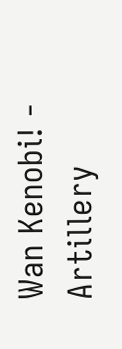Wan Kenobi! - Artillery